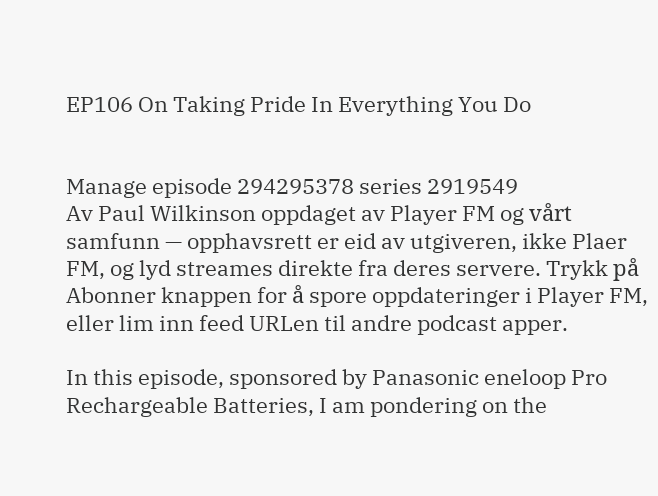EP106 On Taking Pride In Everything You Do


Manage episode 294295378 series 2919549
Av Paul Wilkinson oppdaget av Player FM og vårt samfunn — opphavsrett er eid av utgiveren, ikke Plaer FM, og lyd streames direkte fra deres servere. Trykk på Abonner knappen for å spore oppdateringer i Player FM, eller lim inn feed URLen til andre podcast apper.

In this episode, sponsored by Panasonic eneloop Pro Rechargeable Batteries, I am pondering on the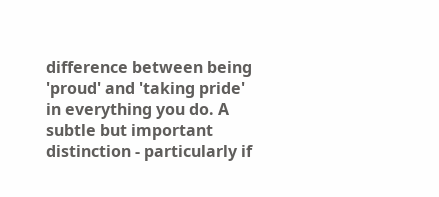difference between being 'proud' and 'taking pride' in everything you do. A subtle but important distinction - particularly if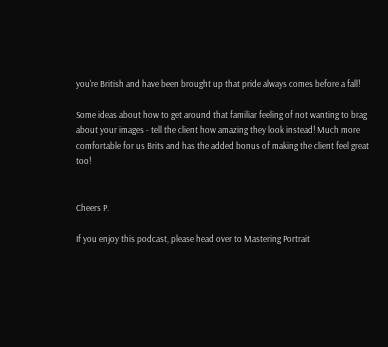you're British and have been brought up that pride always comes before a fall!

Some ideas about how to get around that familiar feeling of not wanting to brag about your images - tell the client how amazing they look instead! Much more comfortable for us Brits and has the added bonus of making the client feel great too!


Cheers P.

If you enjoy this podcast, please head over to Mastering Portrait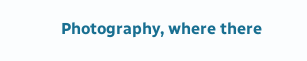Photography, where there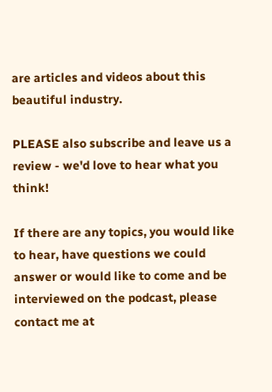are articles and videos about this beautiful industry.

PLEASE also subscribe and leave us a review - we'd love to hear what you think!

If there are any topics, you would like to hear, have questions we could answer or would like to come and be interviewed on the podcast, please contact me at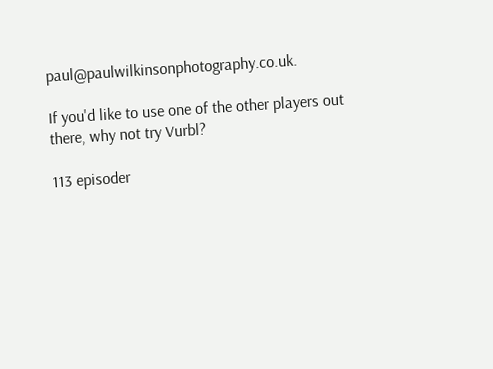paul@paulwilkinsonphotography.co.uk.

If you'd like to use one of the other players out there, why not try Vurbl?

113 episoder